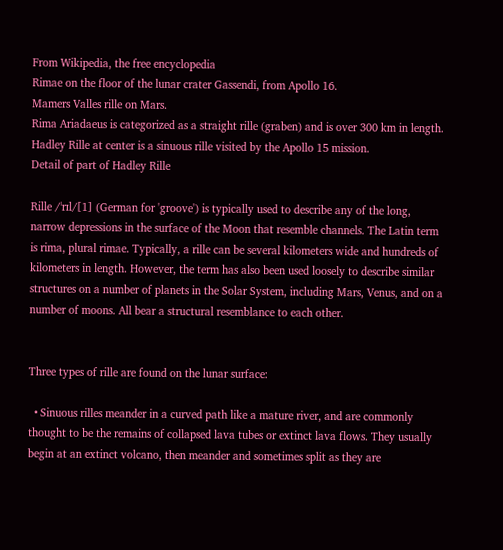From Wikipedia, the free encyclopedia
Rimae on the floor of the lunar crater Gassendi, from Apollo 16.
Mamers Valles rille on Mars.
Rima Ariadaeus is categorized as a straight rille (graben) and is over 300 km in length.
Hadley Rille at center is a sinuous rille visited by the Apollo 15 mission.
Detail of part of Hadley Rille

Rille /ˈrɪl/[1] (German for 'groove') is typically used to describe any of the long, narrow depressions in the surface of the Moon that resemble channels. The Latin term is rima, plural rimae. Typically, a rille can be several kilometers wide and hundreds of kilometers in length. However, the term has also been used loosely to describe similar structures on a number of planets in the Solar System, including Mars, Venus, and on a number of moons. All bear a structural resemblance to each other.


Three types of rille are found on the lunar surface:

  • Sinuous rilles meander in a curved path like a mature river, and are commonly thought to be the remains of collapsed lava tubes or extinct lava flows. They usually begin at an extinct volcano, then meander and sometimes split as they are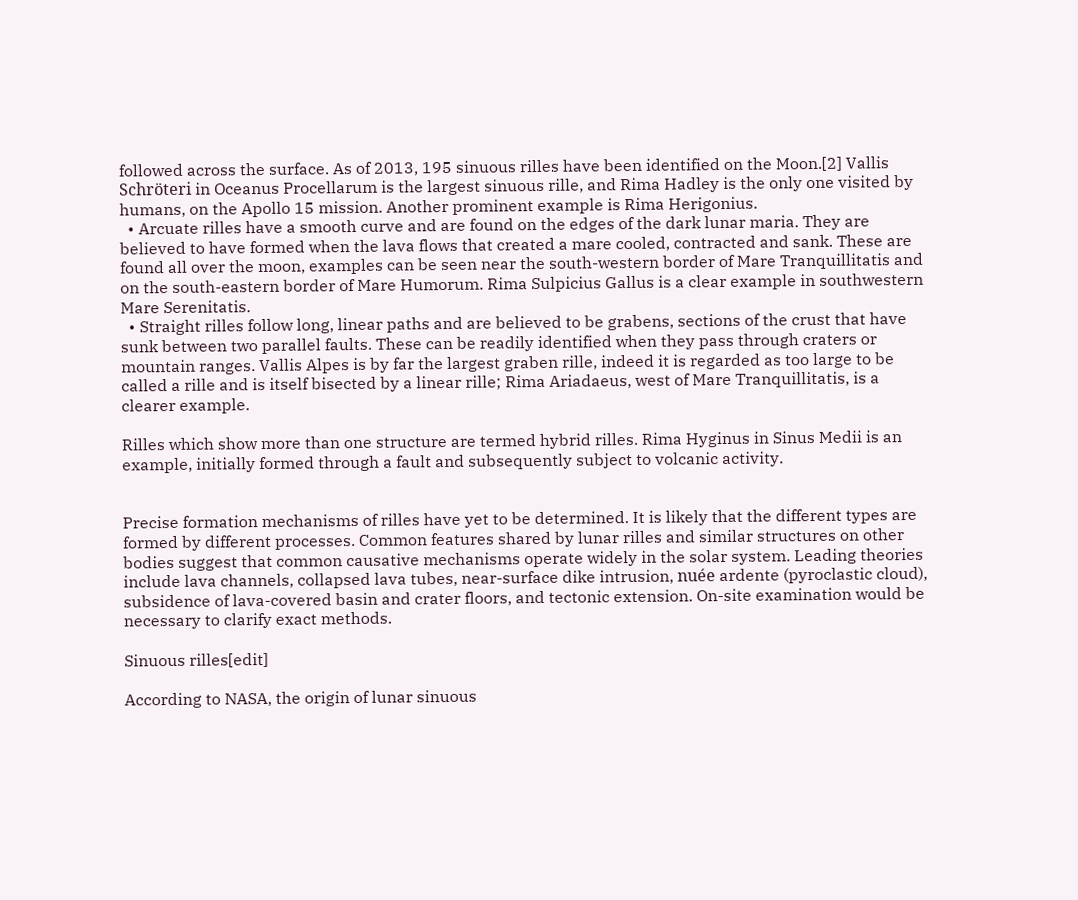followed across the surface. As of 2013, 195 sinuous rilles have been identified on the Moon.[2] Vallis Schröteri in Oceanus Procellarum is the largest sinuous rille, and Rima Hadley is the only one visited by humans, on the Apollo 15 mission. Another prominent example is Rima Herigonius.
  • Arcuate rilles have a smooth curve and are found on the edges of the dark lunar maria. They are believed to have formed when the lava flows that created a mare cooled, contracted and sank. These are found all over the moon, examples can be seen near the south-western border of Mare Tranquillitatis and on the south-eastern border of Mare Humorum. Rima Sulpicius Gallus is a clear example in southwestern Mare Serenitatis.
  • Straight rilles follow long, linear paths and are believed to be grabens, sections of the crust that have sunk between two parallel faults. These can be readily identified when they pass through craters or mountain ranges. Vallis Alpes is by far the largest graben rille, indeed it is regarded as too large to be called a rille and is itself bisected by a linear rille; Rima Ariadaeus, west of Mare Tranquillitatis, is a clearer example.

Rilles which show more than one structure are termed hybrid rilles. Rima Hyginus in Sinus Medii is an example, initially formed through a fault and subsequently subject to volcanic activity.


Precise formation mechanisms of rilles have yet to be determined. It is likely that the different types are formed by different processes. Common features shared by lunar rilles and similar structures on other bodies suggest that common causative mechanisms operate widely in the solar system. Leading theories include lava channels, collapsed lava tubes, near-surface dike intrusion, nuée ardente (pyroclastic cloud), subsidence of lava-covered basin and crater floors, and tectonic extension. On-site examination would be necessary to clarify exact methods.

Sinuous rilles[edit]

According to NASA, the origin of lunar sinuous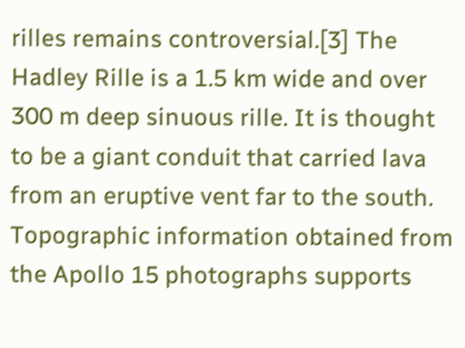rilles remains controversial.[3] The Hadley Rille is a 1.5 km wide and over 300 m deep sinuous rille. It is thought to be a giant conduit that carried lava from an eruptive vent far to the south. Topographic information obtained from the Apollo 15 photographs supports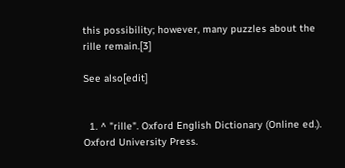this possibility; however, many puzzles about the rille remain.[3]

See also[edit]


  1. ^ "rille". Oxford English Dictionary (Online ed.). Oxford University Press.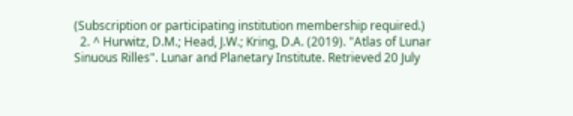(Subscription or participating institution membership required.)
  2. ^ Hurwitz, D.M.; Head, J.W.; Kring, D.A. (2019). "Atlas of Lunar Sinuous Rilles". Lunar and Planetary Institute. Retrieved 20 July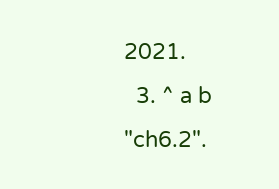2021.
  3. ^ a b "ch6.2".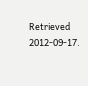Retrieved 2012-09-17.